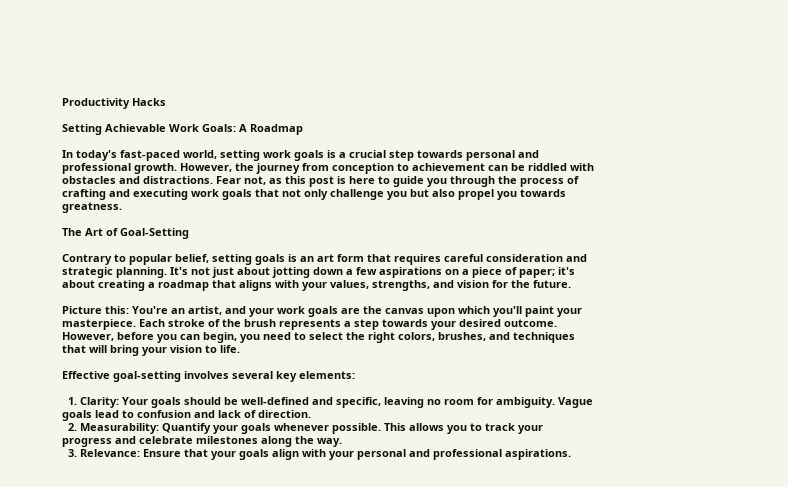Productivity Hacks

Setting Achievable Work Goals: A Roadmap

In today's fast-paced world, setting work goals is a crucial step towards personal and professional growth. However, the journey from conception to achievement can be riddled with obstacles and distractions. Fear not, as this post is here to guide you through the process of crafting and executing work goals that not only challenge you but also propel you towards greatness.

The Art of Goal-Setting

Contrary to popular belief, setting goals is an art form that requires careful consideration and strategic planning. It's not just about jotting down a few aspirations on a piece of paper; it's about creating a roadmap that aligns with your values, strengths, and vision for the future.

Picture this: You're an artist, and your work goals are the canvas upon which you'll paint your masterpiece. Each stroke of the brush represents a step towards your desired outcome. However, before you can begin, you need to select the right colors, brushes, and techniques that will bring your vision to life.

Effective goal-setting involves several key elements:

  1. Clarity: Your goals should be well-defined and specific, leaving no room for ambiguity. Vague goals lead to confusion and lack of direction.
  2. Measurability: Quantify your goals whenever possible. This allows you to track your progress and celebrate milestones along the way.
  3. Relevance: Ensure that your goals align with your personal and professional aspirations.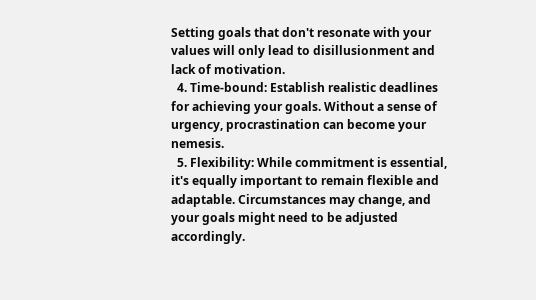Setting goals that don't resonate with your values will only lead to disillusionment and lack of motivation.
  4. Time-bound: Establish realistic deadlines for achieving your goals. Without a sense of urgency, procrastination can become your nemesis.
  5. Flexibility: While commitment is essential, it's equally important to remain flexible and adaptable. Circumstances may change, and your goals might need to be adjusted accordingly.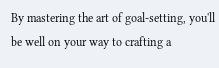By mastering the art of goal-setting, you'll be well on your way to crafting a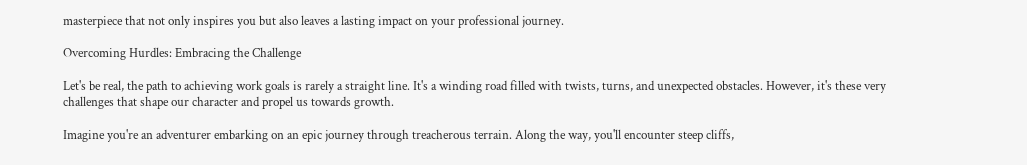masterpiece that not only inspires you but also leaves a lasting impact on your professional journey.

Overcoming Hurdles: Embracing the Challenge

Let's be real, the path to achieving work goals is rarely a straight line. It's a winding road filled with twists, turns, and unexpected obstacles. However, it's these very challenges that shape our character and propel us towards growth.

Imagine you're an adventurer embarking on an epic journey through treacherous terrain. Along the way, you'll encounter steep cliffs,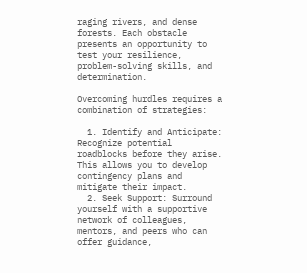raging rivers, and dense forests. Each obstacle presents an opportunity to test your resilience, problem-solving skills, and determination.

Overcoming hurdles requires a combination of strategies:

  1. Identify and Anticipate: Recognize potential roadblocks before they arise. This allows you to develop contingency plans and mitigate their impact.
  2. Seek Support: Surround yourself with a supportive network of colleagues, mentors, and peers who can offer guidance,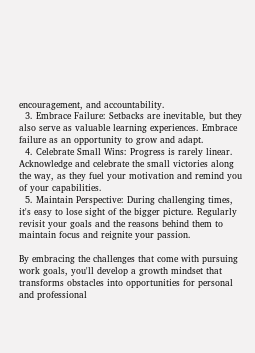encouragement, and accountability.
  3. Embrace Failure: Setbacks are inevitable, but they also serve as valuable learning experiences. Embrace failure as an opportunity to grow and adapt.
  4. Celebrate Small Wins: Progress is rarely linear. Acknowledge and celebrate the small victories along the way, as they fuel your motivation and remind you of your capabilities.
  5. Maintain Perspective: During challenging times, it's easy to lose sight of the bigger picture. Regularly revisit your goals and the reasons behind them to maintain focus and reignite your passion.

By embracing the challenges that come with pursuing work goals, you'll develop a growth mindset that transforms obstacles into opportunities for personal and professional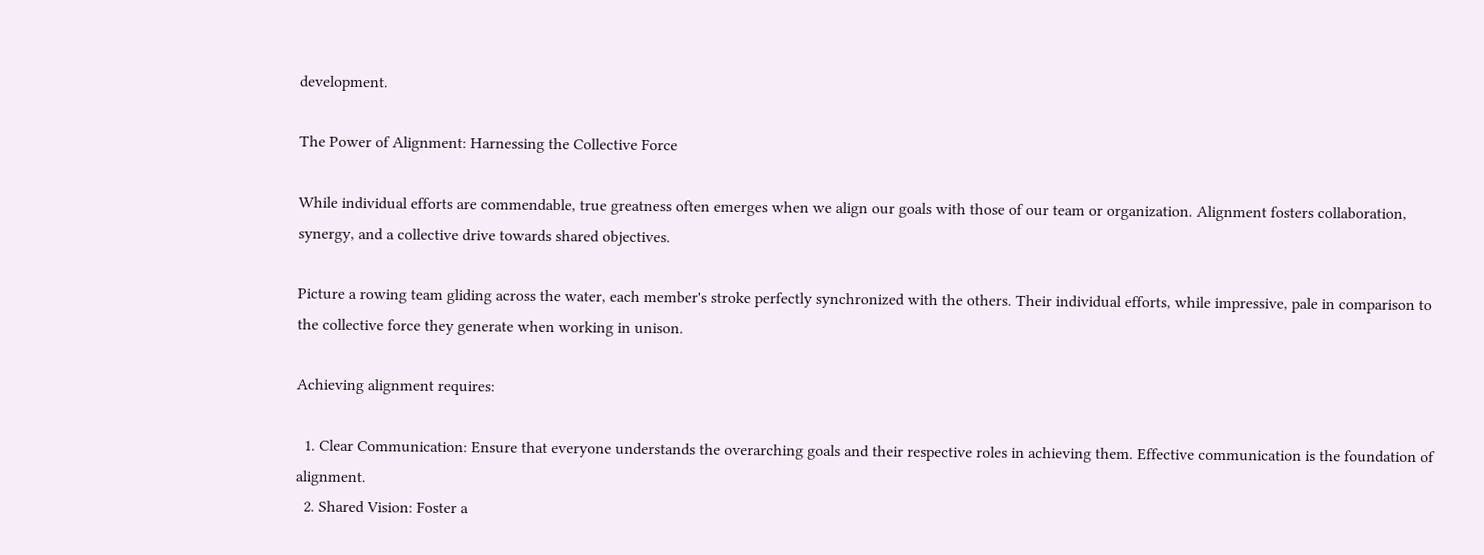development.

The Power of Alignment: Harnessing the Collective Force

While individual efforts are commendable, true greatness often emerges when we align our goals with those of our team or organization. Alignment fosters collaboration, synergy, and a collective drive towards shared objectives.

Picture a rowing team gliding across the water, each member's stroke perfectly synchronized with the others. Their individual efforts, while impressive, pale in comparison to the collective force they generate when working in unison.

Achieving alignment requires:

  1. Clear Communication: Ensure that everyone understands the overarching goals and their respective roles in achieving them. Effective communication is the foundation of alignment.
  2. Shared Vision: Foster a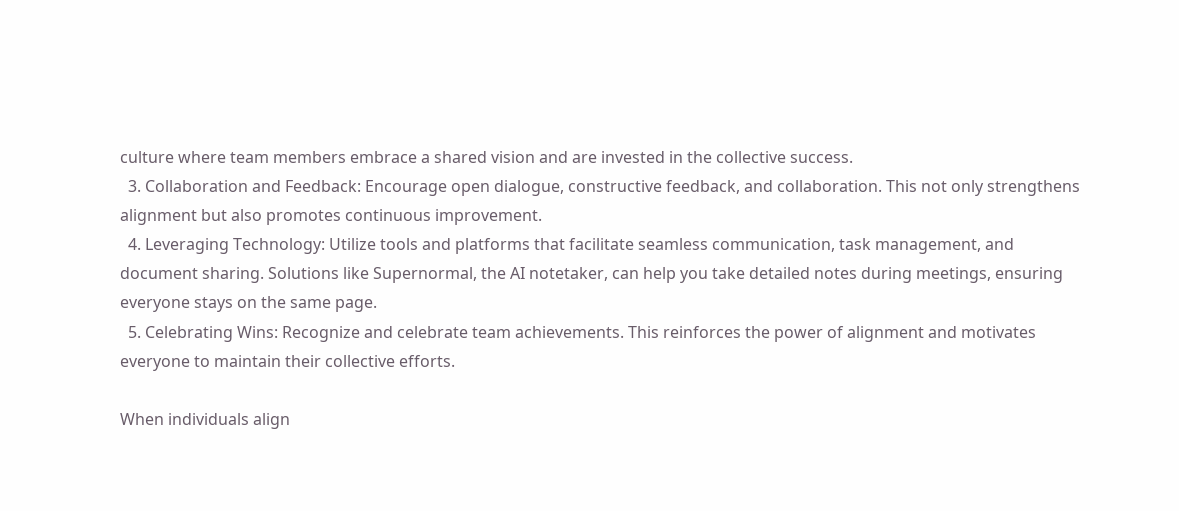culture where team members embrace a shared vision and are invested in the collective success.
  3. Collaboration and Feedback: Encourage open dialogue, constructive feedback, and collaboration. This not only strengthens alignment but also promotes continuous improvement.
  4. Leveraging Technology: Utilize tools and platforms that facilitate seamless communication, task management, and document sharing. Solutions like Supernormal, the AI notetaker, can help you take detailed notes during meetings, ensuring everyone stays on the same page.
  5. Celebrating Wins: Recognize and celebrate team achievements. This reinforces the power of alignment and motivates everyone to maintain their collective efforts.

When individuals align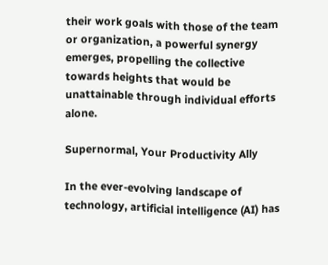their work goals with those of the team or organization, a powerful synergy emerges, propelling the collective towards heights that would be unattainable through individual efforts alone.

Supernormal, Your Productivity Ally

In the ever-evolving landscape of technology, artificial intelligence (AI) has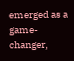emerged as a game-changer,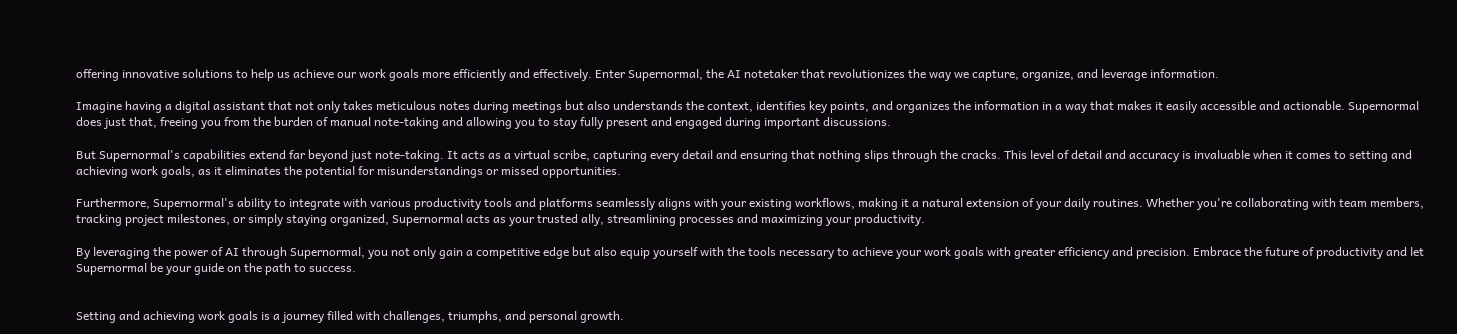offering innovative solutions to help us achieve our work goals more efficiently and effectively. Enter Supernormal, the AI notetaker that revolutionizes the way we capture, organize, and leverage information.

Imagine having a digital assistant that not only takes meticulous notes during meetings but also understands the context, identifies key points, and organizes the information in a way that makes it easily accessible and actionable. Supernormal does just that, freeing you from the burden of manual note-taking and allowing you to stay fully present and engaged during important discussions.

But Supernormal's capabilities extend far beyond just note-taking. It acts as a virtual scribe, capturing every detail and ensuring that nothing slips through the cracks. This level of detail and accuracy is invaluable when it comes to setting and achieving work goals, as it eliminates the potential for misunderstandings or missed opportunities.

Furthermore, Supernormal's ability to integrate with various productivity tools and platforms seamlessly aligns with your existing workflows, making it a natural extension of your daily routines. Whether you're collaborating with team members, tracking project milestones, or simply staying organized, Supernormal acts as your trusted ally, streamlining processes and maximizing your productivity.

By leveraging the power of AI through Supernormal, you not only gain a competitive edge but also equip yourself with the tools necessary to achieve your work goals with greater efficiency and precision. Embrace the future of productivity and let Supernormal be your guide on the path to success.


Setting and achieving work goals is a journey filled with challenges, triumphs, and personal growth.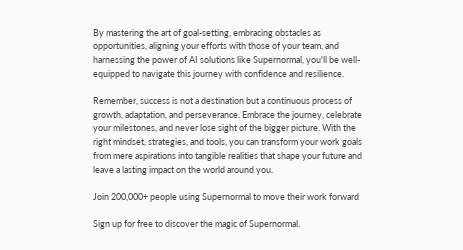By mastering the art of goal-setting, embracing obstacles as opportunities, aligning your efforts with those of your team, and harnessing the power of AI solutions like Supernormal, you'll be well-equipped to navigate this journey with confidence and resilience.

Remember, success is not a destination but a continuous process of growth, adaptation, and perseverance. Embrace the journey, celebrate your milestones, and never lose sight of the bigger picture. With the right mindset, strategies, and tools, you can transform your work goals from mere aspirations into tangible realities that shape your future and leave a lasting impact on the world around you.

Join 200,000+ people using Supernormal to move their work forward

Sign up for free to discover the magic of Supernormal.